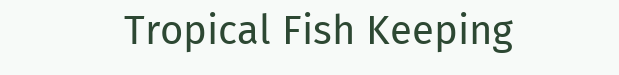Tropical Fish Keeping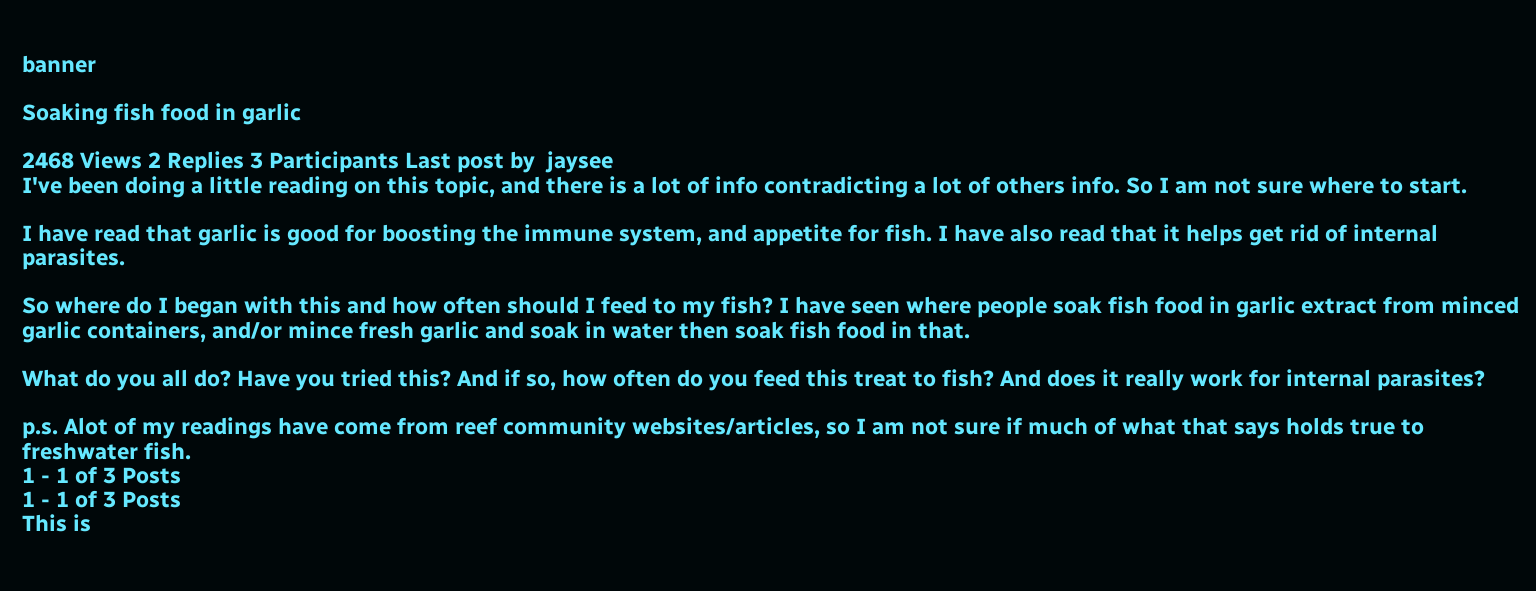banner

Soaking fish food in garlic

2468 Views 2 Replies 3 Participants Last post by  jaysee
I've been doing a little reading on this topic, and there is a lot of info contradicting a lot of others info. So I am not sure where to start.

I have read that garlic is good for boosting the immune system, and appetite for fish. I have also read that it helps get rid of internal parasites.

So where do I began with this and how often should I feed to my fish? I have seen where people soak fish food in garlic extract from minced garlic containers, and/or mince fresh garlic and soak in water then soak fish food in that.

What do you all do? Have you tried this? And if so, how often do you feed this treat to fish? And does it really work for internal parasites?

p.s. Alot of my readings have come from reef community websites/articles, so I am not sure if much of what that says holds true to freshwater fish.
1 - 1 of 3 Posts
1 - 1 of 3 Posts
This is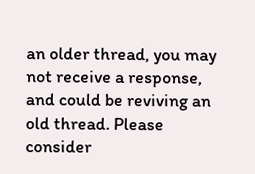an older thread, you may not receive a response, and could be reviving an old thread. Please consider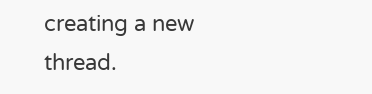creating a new thread.